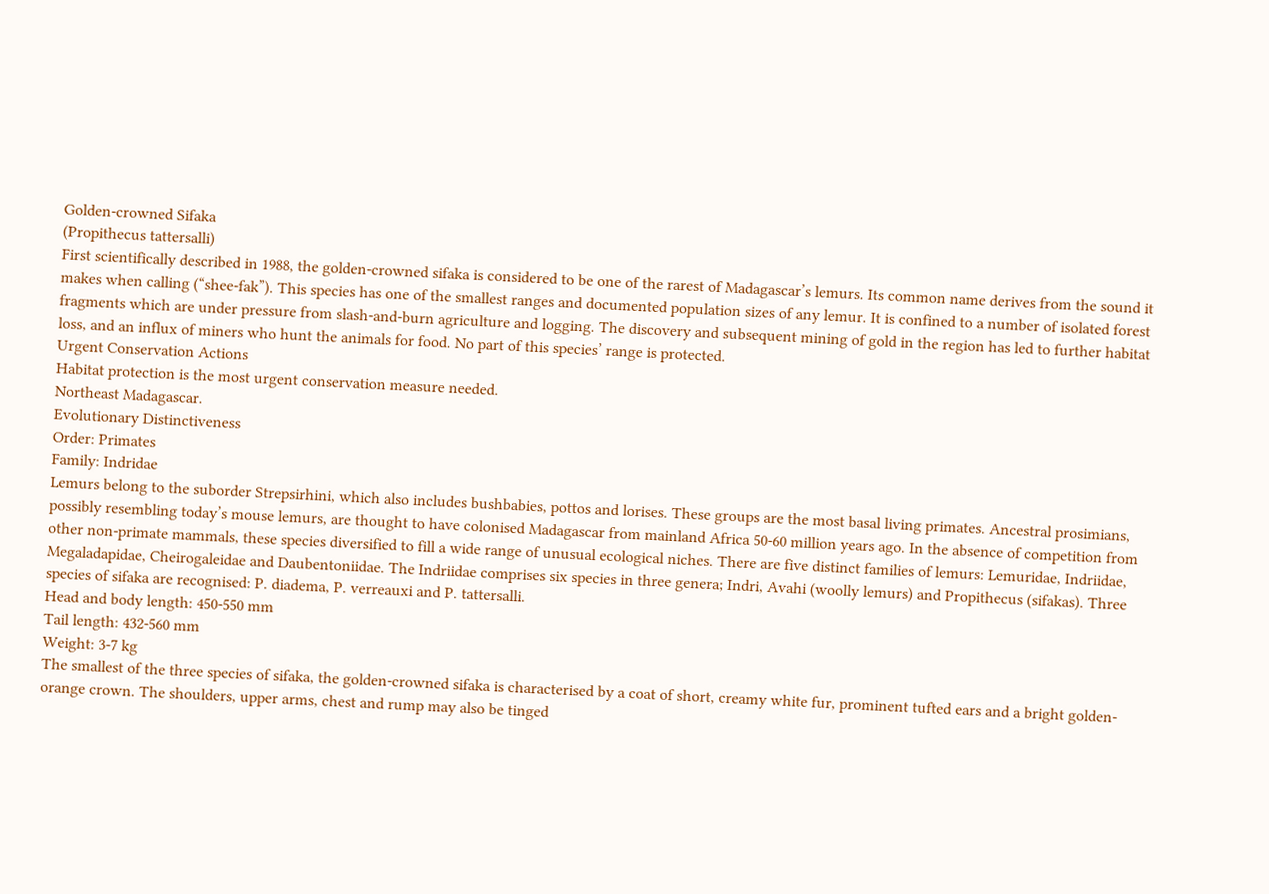Golden-crowned Sifaka
(Propithecus tattersalli)
First scientifically described in 1988, the golden-crowned sifaka is considered to be one of the rarest of Madagascar’s lemurs. Its common name derives from the sound it makes when calling (“shee-fak”). This species has one of the smallest ranges and documented population sizes of any lemur. It is confined to a number of isolated forest fragments which are under pressure from slash-and-burn agriculture and logging. The discovery and subsequent mining of gold in the region has led to further habitat loss, and an influx of miners who hunt the animals for food. No part of this species’ range is protected.
Urgent Conservation Actions
Habitat protection is the most urgent conservation measure needed.
Northeast Madagascar.
Evolutionary Distinctiveness
Order: Primates
Family: Indridae
Lemurs belong to the suborder Strepsirhini, which also includes bushbabies, pottos and lorises. These groups are the most basal living primates. Ancestral prosimians, possibly resembling today’s mouse lemurs, are thought to have colonised Madagascar from mainland Africa 50-60 million years ago. In the absence of competition from other non-primate mammals, these species diversified to fill a wide range of unusual ecological niches. There are five distinct families of lemurs: Lemuridae, Indriidae, Megaladapidae, Cheirogaleidae and Daubentoniidae. The Indriidae comprises six species in three genera; Indri, Avahi (woolly lemurs) and Propithecus (sifakas). Three species of sifaka are recognised: P. diadema, P. verreauxi and P. tattersalli.
Head and body length: 450-550 mm
Tail length: 432-560 mm
Weight: 3-7 kg
The smallest of the three species of sifaka, the golden-crowned sifaka is characterised by a coat of short, creamy white fur, prominent tufted ears and a bright golden-orange crown. The shoulders, upper arms, chest and rump may also be tinged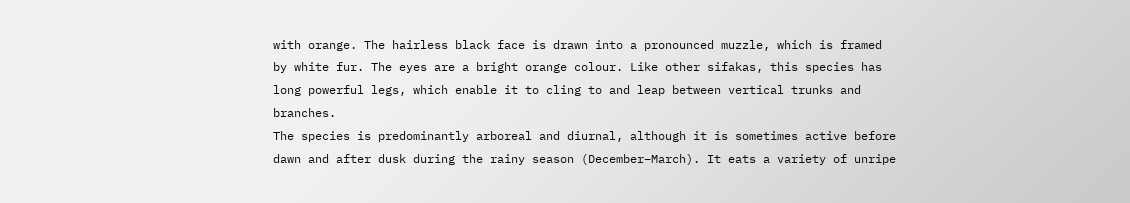with orange. The hairless black face is drawn into a pronounced muzzle, which is framed by white fur. The eyes are a bright orange colour. Like other sifakas, this species has long powerful legs, which enable it to cling to and leap between vertical trunks and branches.
The species is predominantly arboreal and diurnal, although it is sometimes active before dawn and after dusk during the rainy season (December–March). It eats a variety of unripe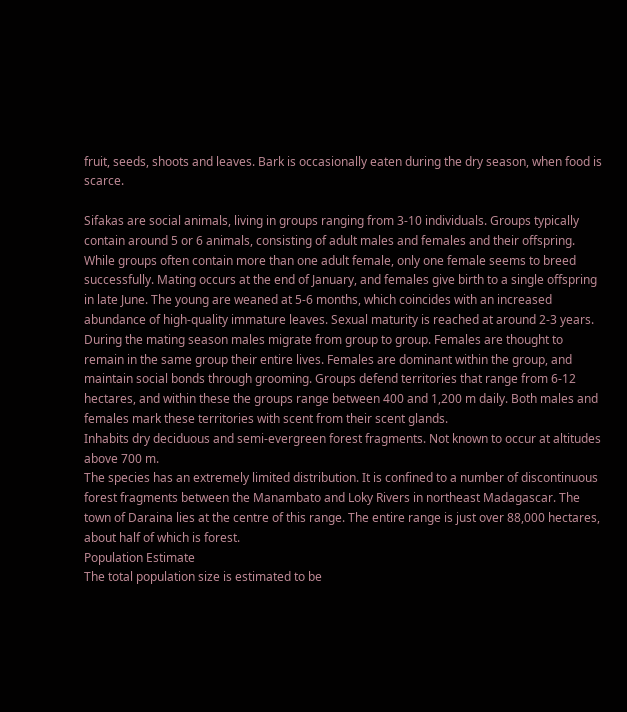fruit, seeds, shoots and leaves. Bark is occasionally eaten during the dry season, when food is scarce.

Sifakas are social animals, living in groups ranging from 3-10 individuals. Groups typically contain around 5 or 6 animals, consisting of adult males and females and their offspring. While groups often contain more than one adult female, only one female seems to breed successfully. Mating occurs at the end of January, and females give birth to a single offspring in late June. The young are weaned at 5-6 months, which coincides with an increased abundance of high-quality immature leaves. Sexual maturity is reached at around 2-3 years. During the mating season males migrate from group to group. Females are thought to remain in the same group their entire lives. Females are dominant within the group, and maintain social bonds through grooming. Groups defend territories that range from 6-12 hectares, and within these the groups range between 400 and 1,200 m daily. Both males and females mark these territories with scent from their scent glands.
Inhabits dry deciduous and semi-evergreen forest fragments. Not known to occur at altitudes above 700 m.
The species has an extremely limited distribution. It is confined to a number of discontinuous forest fragments between the Manambato and Loky Rivers in northeast Madagascar. The town of Daraina lies at the centre of this range. The entire range is just over 88,000 hectares, about half of which is forest.
Population Estimate
The total population size is estimated to be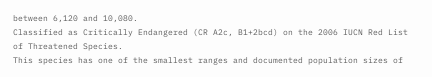between 6,120 and 10,080.
Classified as Critically Endangered (CR A2c, B1+2bcd) on the 2006 IUCN Red List of Threatened Species.
This species has one of the smallest ranges and documented population sizes of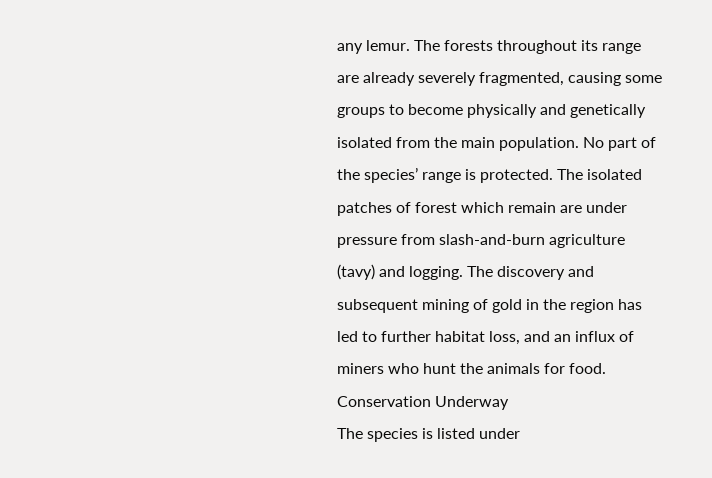any lemur. The forests throughout its range are already severely fragmented, causing some groups to become physically and genetically isolated from the main population. No part of the species’ range is protected. The isolated patches of forest which remain are under pressure from slash-and-burn agriculture (tavy) and logging. The discovery and subsequent mining of gold in the region has led to further habitat loss, and an influx of miners who hunt the animals for food.
Conservation Underway
The species is listed under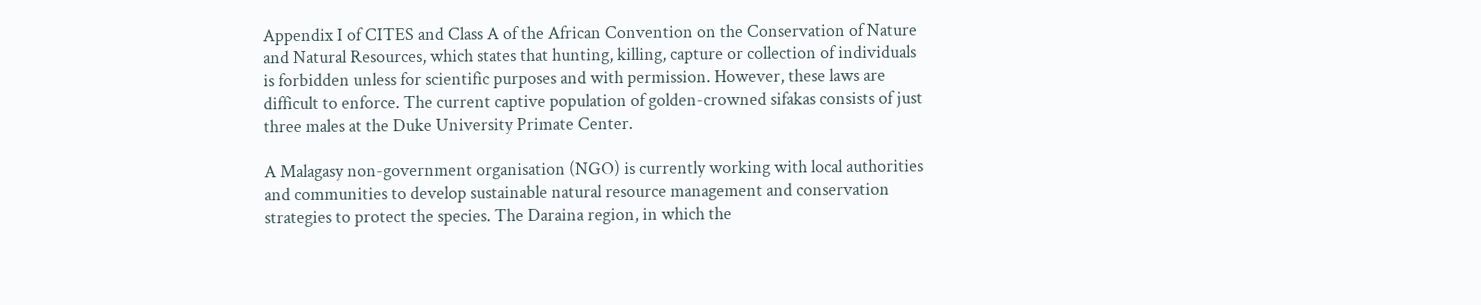Appendix I of CITES and Class A of the African Convention on the Conservation of Nature and Natural Resources, which states that hunting, killing, capture or collection of individuals is forbidden unless for scientific purposes and with permission. However, these laws are difficult to enforce. The current captive population of golden-crowned sifakas consists of just three males at the Duke University Primate Center.

A Malagasy non-government organisation (NGO) is currently working with local authorities and communities to develop sustainable natural resource management and conservation strategies to protect the species. The Daraina region, in which the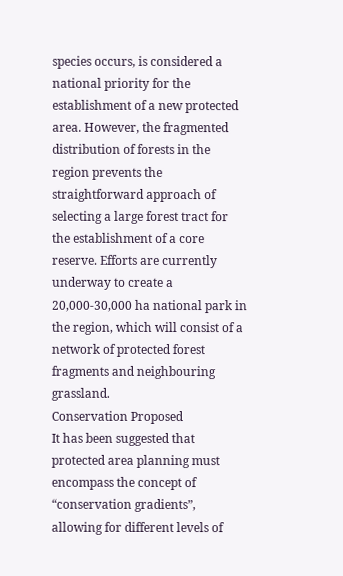species occurs, is considered a national priority for the establishment of a new protected area. However, the fragmented distribution of forests in the region prevents the straightforward approach of selecting a large forest tract for the establishment of a core reserve. Efforts are currently underway to create a 20,000-30,000 ha national park in the region, which will consist of a network of protected forest fragments and neighbouring grassland.
Conservation Proposed
It has been suggested that protected area planning must encompass the concept of “conservation gradients”, allowing for different levels of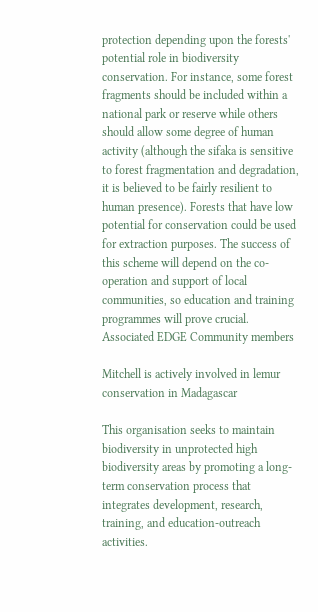protection depending upon the forests' potential role in biodiversity conservation. For instance, some forest fragments should be included within a national park or reserve while others should allow some degree of human activity (although the sifaka is sensitive to forest fragmentation and degradation, it is believed to be fairly resilient to human presence). Forests that have low potential for conservation could be used for extraction purposes. The success of this scheme will depend on the co-operation and support of local communities, so education and training programmes will prove crucial.
Associated EDGE Community members

Mitchell is actively involved in lemur conservation in Madagascar

This organisation seeks to maintain biodiversity in unprotected high biodiversity areas by promoting a long-term conservation process that integrates development, research, training, and education-outreach activities.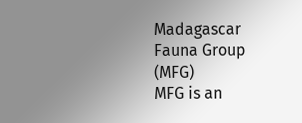Madagascar Fauna Group (MFG)
MFG is an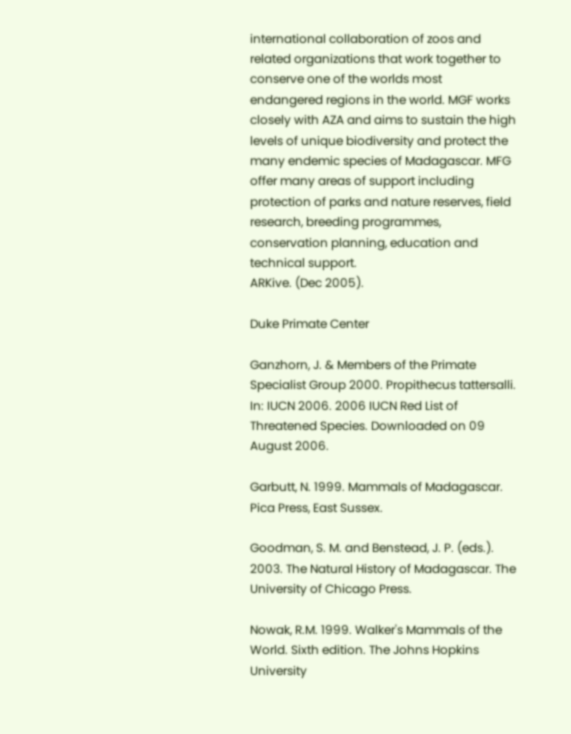international collaboration of zoos and related organizations that work together to conserve one of the worlds most endangered regions in the world. MGF works closely with AZA and aims to sustain the high levels of unique biodiversity and protect the many endemic species of Madagascar. MFG offer many areas of support including protection of parks and nature reserves, field research, breeding programmes, conservation planning, education and technical support.
ARKive. (Dec 2005).

Duke Primate Center

Ganzhorn, J. & Members of the Primate Specialist Group 2000. Propithecus tattersalli. In: IUCN 2006. 2006 IUCN Red List of Threatened Species. Downloaded on 09 August 2006.

Garbutt, N. 1999. Mammals of Madagascar. Pica Press, East Sussex.

Goodman, S. M. and Benstead, J. P. (eds.). 2003. The Natural History of Madagascar. The University of Chicago Press.

Nowak, R.M. 1999. Walker's Mammals of the World. Sixth edition. The Johns Hopkins University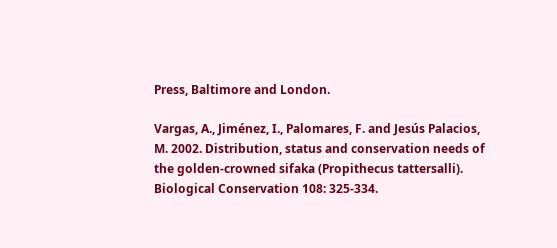Press, Baltimore and London.

Vargas, A., Jiménez, I., Palomares, F. and Jesús Palacios, M. 2002. Distribution, status and conservation needs of the golden-crowned sifaka (Propithecus tattersalli). Biological Conservation 108: 325-334.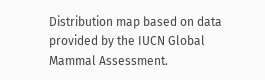Distribution map based on data provided by the IUCN Global Mammal Assessment.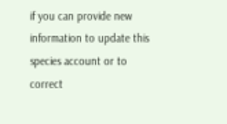if you can provide new information to update this species account or to correct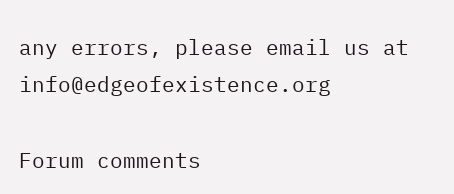any errors, please email us at info@edgeofexistence.org

Forum comments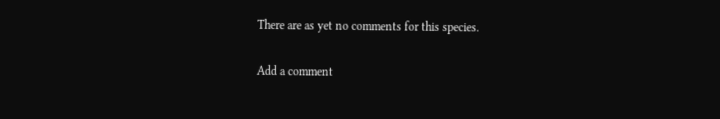There are as yet no comments for this species.

Add a comment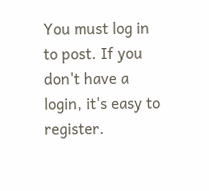You must log in to post. If you don't have a login, it's easy to register.